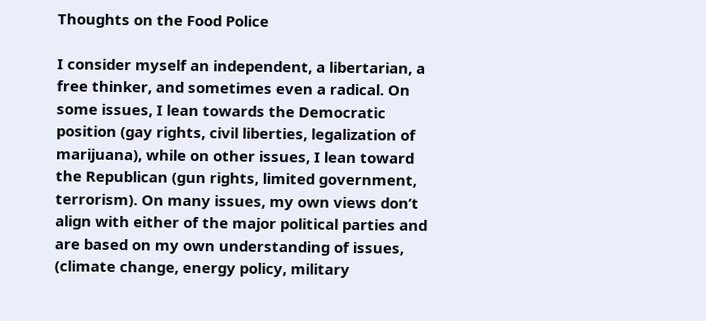Thoughts on the Food Police

I consider myself an independent, a libertarian, a free thinker, and sometimes even a radical. On some issues, I lean towards the Democratic position (gay rights, civil liberties, legalization of marijuana), while on other issues, I lean toward the Republican (gun rights, limited government, terrorism). On many issues, my own views don’t align with either of the major political parties and are based on my own understanding of issues, (climate change, energy policy, military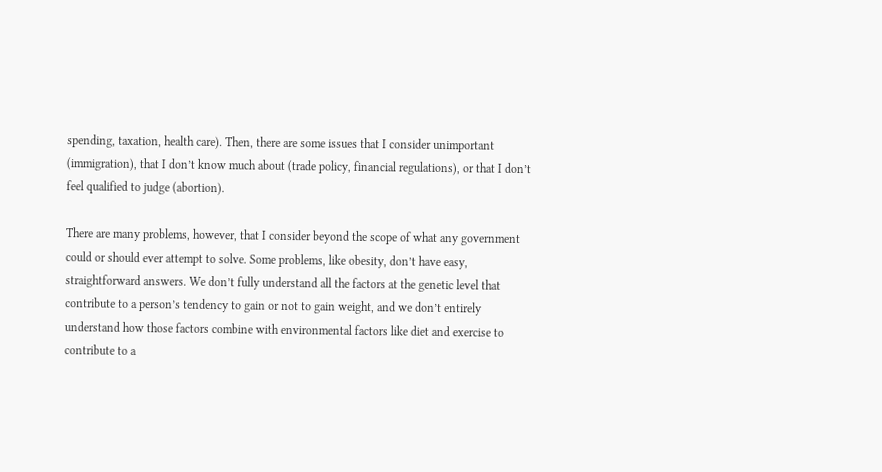spending, taxation, health care). Then, there are some issues that I consider unimportant (immigration), that I don’t know much about (trade policy, financial regulations), or that I don’t feel qualified to judge (abortion).

There are many problems, however, that I consider beyond the scope of what any government could or should ever attempt to solve. Some problems, like obesity, don’t have easy, straightforward answers. We don’t fully understand all the factors at the genetic level that contribute to a person’s tendency to gain or not to gain weight, and we don’t entirely understand how those factors combine with environmental factors like diet and exercise to contribute to a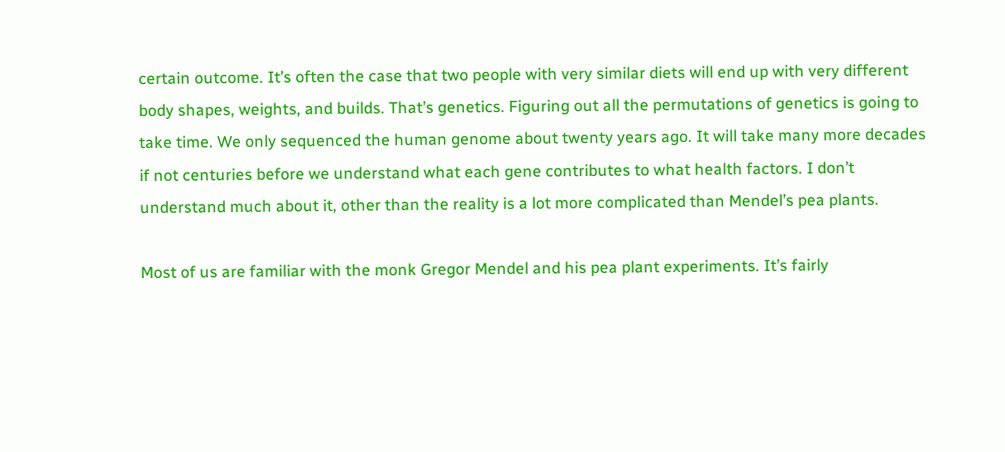certain outcome. It’s often the case that two people with very similar diets will end up with very different body shapes, weights, and builds. That’s genetics. Figuring out all the permutations of genetics is going to take time. We only sequenced the human genome about twenty years ago. It will take many more decades if not centuries before we understand what each gene contributes to what health factors. I don’t understand much about it, other than the reality is a lot more complicated than Mendel’s pea plants.

Most of us are familiar with the monk Gregor Mendel and his pea plant experiments. It’s fairly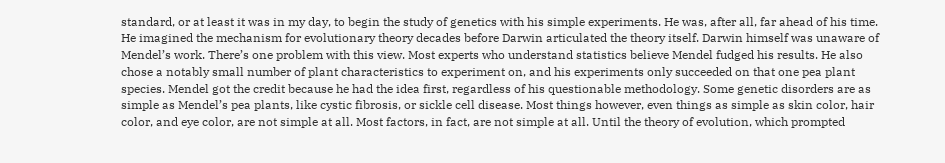standard, or at least it was in my day, to begin the study of genetics with his simple experiments. He was, after all, far ahead of his time. He imagined the mechanism for evolutionary theory decades before Darwin articulated the theory itself. Darwin himself was unaware of Mendel’s work. There’s one problem with this view. Most experts who understand statistics believe Mendel fudged his results. He also chose a notably small number of plant characteristics to experiment on, and his experiments only succeeded on that one pea plant species. Mendel got the credit because he had the idea first, regardless of his questionable methodology. Some genetic disorders are as simple as Mendel’s pea plants, like cystic fibrosis, or sickle cell disease. Most things however, even things as simple as skin color, hair color, and eye color, are not simple at all. Most factors, in fact, are not simple at all. Until the theory of evolution, which prompted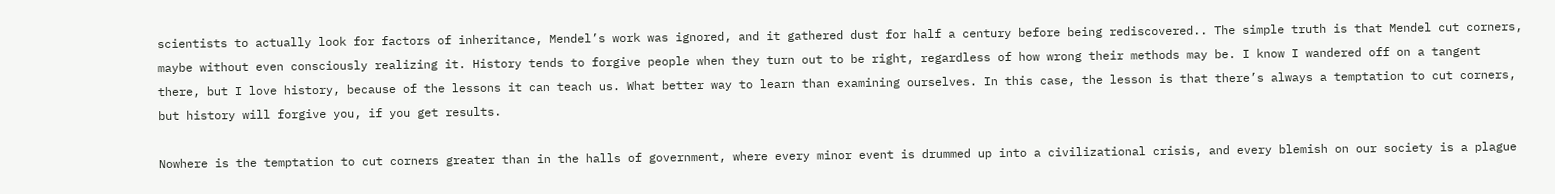scientists to actually look for factors of inheritance, Mendel’s work was ignored, and it gathered dust for half a century before being rediscovered.. The simple truth is that Mendel cut corners, maybe without even consciously realizing it. History tends to forgive people when they turn out to be right, regardless of how wrong their methods may be. I know I wandered off on a tangent there, but I love history, because of the lessons it can teach us. What better way to learn than examining ourselves. In this case, the lesson is that there’s always a temptation to cut corners, but history will forgive you, if you get results.

Nowhere is the temptation to cut corners greater than in the halls of government, where every minor event is drummed up into a civilizational crisis, and every blemish on our society is a plague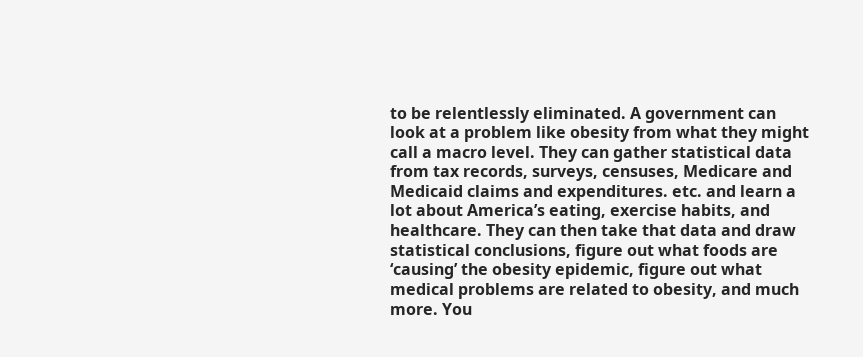to be relentlessly eliminated. A government can look at a problem like obesity from what they might call a macro level. They can gather statistical data from tax records, surveys, censuses, Medicare and Medicaid claims and expenditures. etc. and learn a lot about America’s eating, exercise habits, and healthcare. They can then take that data and draw statistical conclusions, figure out what foods are ‘causing’ the obesity epidemic, figure out what medical problems are related to obesity, and much more. You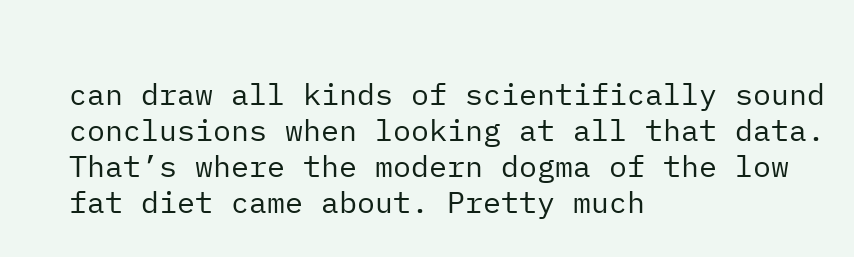can draw all kinds of scientifically sound conclusions when looking at all that data. That’s where the modern dogma of the low fat diet came about. Pretty much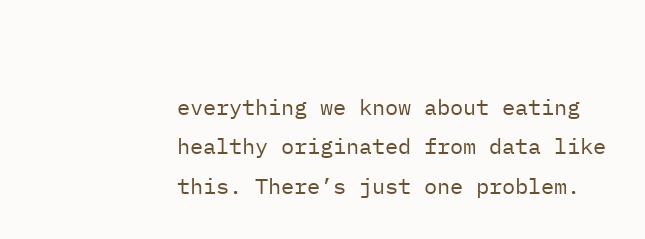everything we know about eating healthy originated from data like this. There’s just one problem.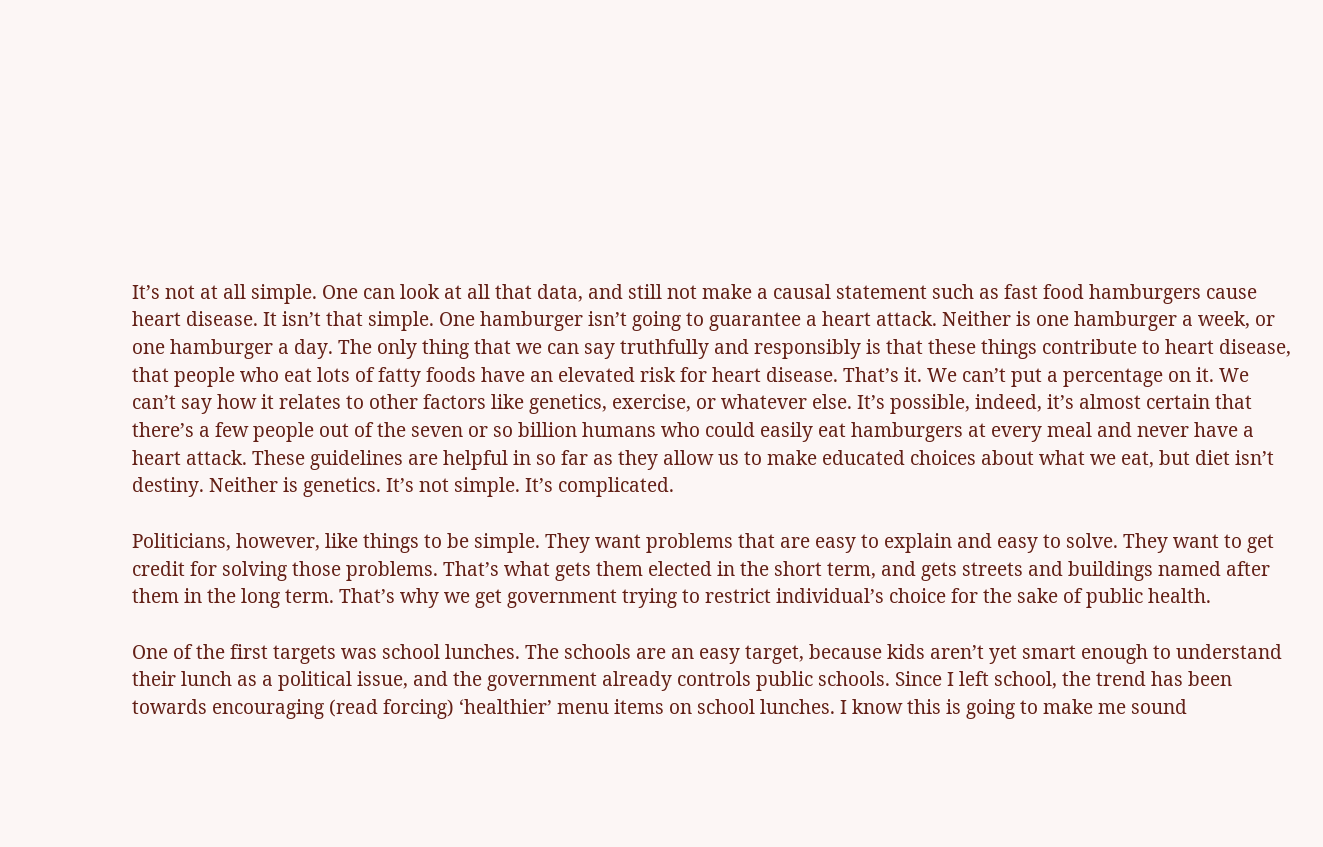It’s not at all simple. One can look at all that data, and still not make a causal statement such as fast food hamburgers cause heart disease. It isn’t that simple. One hamburger isn’t going to guarantee a heart attack. Neither is one hamburger a week, or one hamburger a day. The only thing that we can say truthfully and responsibly is that these things contribute to heart disease, that people who eat lots of fatty foods have an elevated risk for heart disease. That’s it. We can’t put a percentage on it. We can’t say how it relates to other factors like genetics, exercise, or whatever else. It’s possible, indeed, it’s almost certain that there’s a few people out of the seven or so billion humans who could easily eat hamburgers at every meal and never have a heart attack. These guidelines are helpful in so far as they allow us to make educated choices about what we eat, but diet isn’t destiny. Neither is genetics. It’s not simple. It’s complicated.

Politicians, however, like things to be simple. They want problems that are easy to explain and easy to solve. They want to get credit for solving those problems. That’s what gets them elected in the short term, and gets streets and buildings named after them in the long term. That’s why we get government trying to restrict individual’s choice for the sake of public health.

One of the first targets was school lunches. The schools are an easy target, because kids aren’t yet smart enough to understand their lunch as a political issue, and the government already controls public schools. Since I left school, the trend has been towards encouraging (read forcing) ‘healthier’ menu items on school lunches. I know this is going to make me sound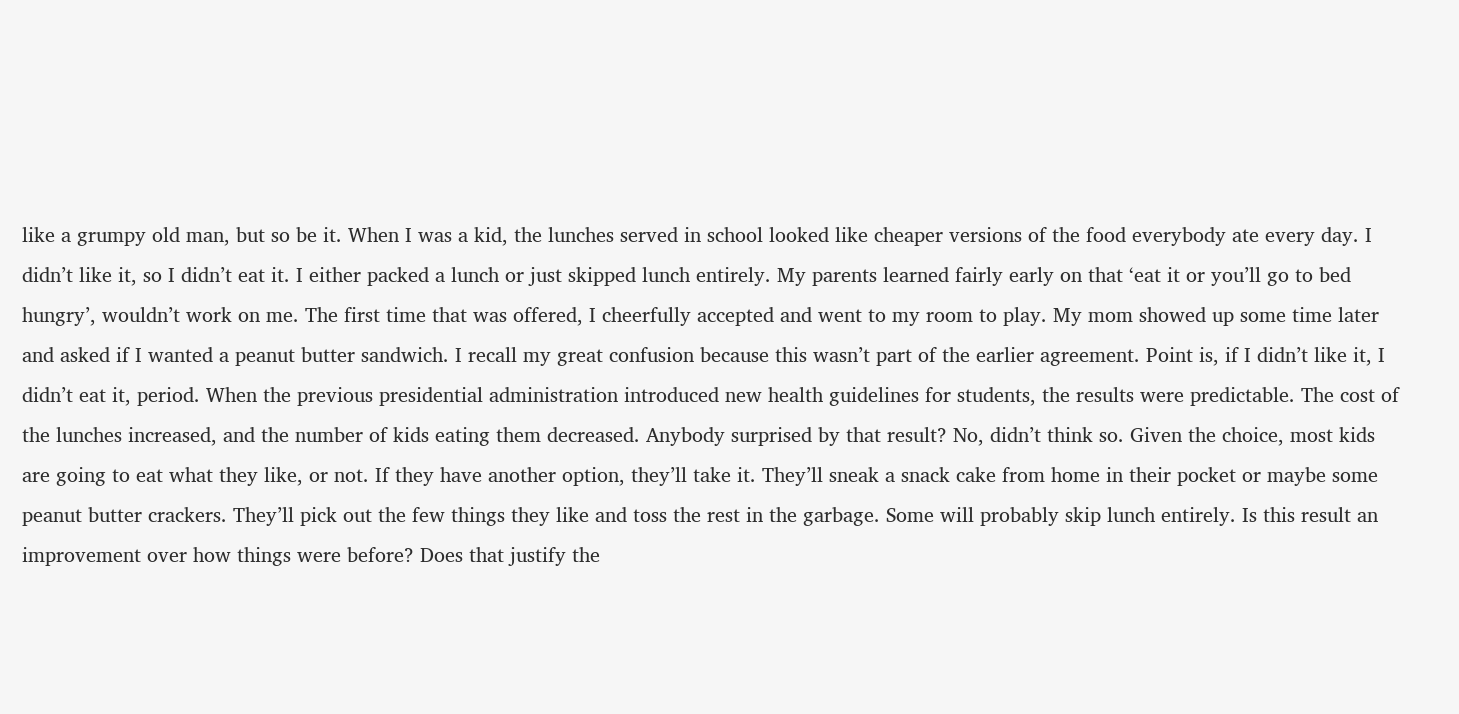like a grumpy old man, but so be it. When I was a kid, the lunches served in school looked like cheaper versions of the food everybody ate every day. I didn’t like it, so I didn’t eat it. I either packed a lunch or just skipped lunch entirely. My parents learned fairly early on that ‘eat it or you’ll go to bed hungry’, wouldn’t work on me. The first time that was offered, I cheerfully accepted and went to my room to play. My mom showed up some time later and asked if I wanted a peanut butter sandwich. I recall my great confusion because this wasn’t part of the earlier agreement. Point is, if I didn’t like it, I didn’t eat it, period. When the previous presidential administration introduced new health guidelines for students, the results were predictable. The cost of the lunches increased, and the number of kids eating them decreased. Anybody surprised by that result? No, didn’t think so. Given the choice, most kids are going to eat what they like, or not. If they have another option, they’ll take it. They’ll sneak a snack cake from home in their pocket or maybe some peanut butter crackers. They’ll pick out the few things they like and toss the rest in the garbage. Some will probably skip lunch entirely. Is this result an improvement over how things were before? Does that justify the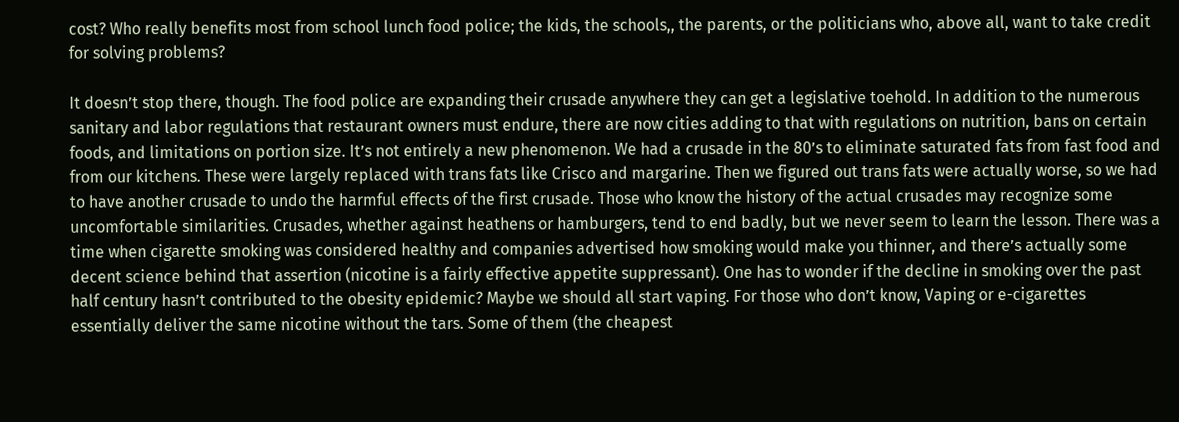cost? Who really benefits most from school lunch food police; the kids, the schools,, the parents, or the politicians who, above all, want to take credit for solving problems?

It doesn’t stop there, though. The food police are expanding their crusade anywhere they can get a legislative toehold. In addition to the numerous sanitary and labor regulations that restaurant owners must endure, there are now cities adding to that with regulations on nutrition, bans on certain foods, and limitations on portion size. It’s not entirely a new phenomenon. We had a crusade in the 80’s to eliminate saturated fats from fast food and from our kitchens. These were largely replaced with trans fats like Crisco and margarine. Then we figured out trans fats were actually worse, so we had to have another crusade to undo the harmful effects of the first crusade. Those who know the history of the actual crusades may recognize some uncomfortable similarities. Crusades, whether against heathens or hamburgers, tend to end badly, but we never seem to learn the lesson. There was a time when cigarette smoking was considered healthy and companies advertised how smoking would make you thinner, and there’s actually some decent science behind that assertion (nicotine is a fairly effective appetite suppressant). One has to wonder if the decline in smoking over the past half century hasn’t contributed to the obesity epidemic? Maybe we should all start vaping. For those who don’t know, Vaping or e-cigarettes essentially deliver the same nicotine without the tars. Some of them (the cheapest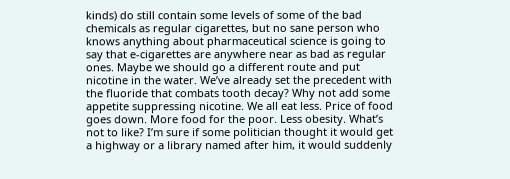kinds) do still contain some levels of some of the bad chemicals as regular cigarettes, but no sane person who knows anything about pharmaceutical science is going to say that e-cigarettes are anywhere near as bad as regular ones. Maybe we should go a different route and put nicotine in the water. We’ve already set the precedent with the fluoride that combats tooth decay? Why not add some appetite suppressing nicotine. We all eat less. Price of food goes down. More food for the poor. Less obesity. What’s not to like? I’m sure if some politician thought it would get a highway or a library named after him, it would suddenly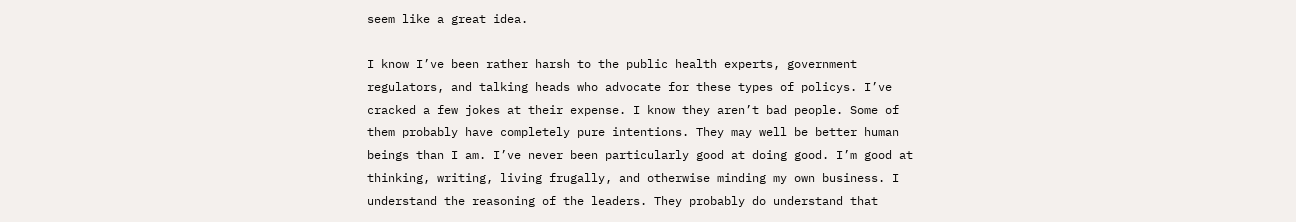seem like a great idea.

I know I’ve been rather harsh to the public health experts, government regulators, and talking heads who advocate for these types of policys. I’ve cracked a few jokes at their expense. I know they aren’t bad people. Some of them probably have completely pure intentions. They may well be better human beings than I am. I’ve never been particularly good at doing good. I’m good at thinking, writing, living frugally, and otherwise minding my own business. I understand the reasoning of the leaders. They probably do understand that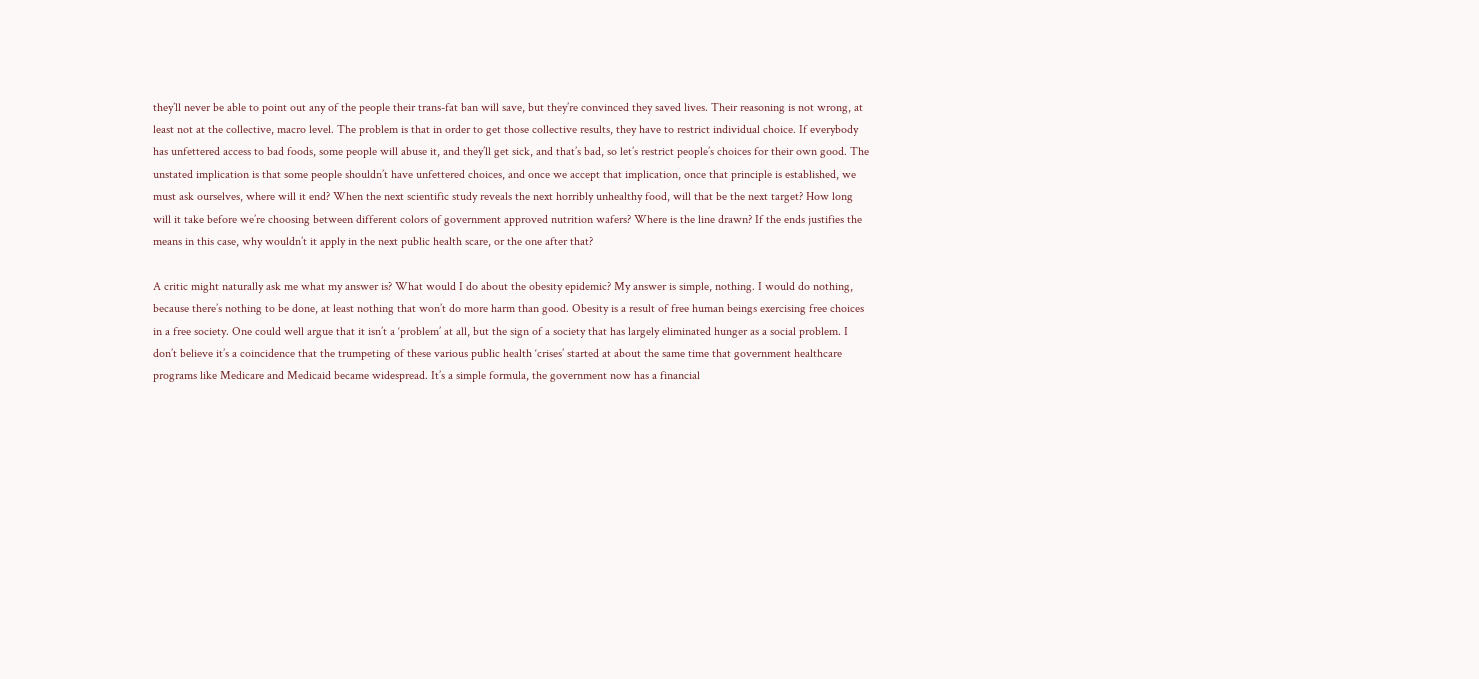they’ll never be able to point out any of the people their trans-fat ban will save, but they’re convinced they saved lives. Their reasoning is not wrong, at least not at the collective, macro level. The problem is that in order to get those collective results, they have to restrict individual choice. If everybody has unfettered access to bad foods, some people will abuse it, and they’ll get sick, and that’s bad, so let’s restrict people’s choices for their own good. The unstated implication is that some people shouldn’t have unfettered choices, and once we accept that implication, once that principle is established, we must ask ourselves, where will it end? When the next scientific study reveals the next horribly unhealthy food, will that be the next target? How long will it take before we’re choosing between different colors of government approved nutrition wafers? Where is the line drawn? If the ends justifies the means in this case, why wouldn’t it apply in the next public health scare, or the one after that?

A critic might naturally ask me what my answer is? What would I do about the obesity epidemic? My answer is simple, nothing. I would do nothing, because there’s nothing to be done, at least nothing that won’t do more harm than good. Obesity is a result of free human beings exercising free choices in a free society. One could well argue that it isn’t a ‘problem’ at all, but the sign of a society that has largely eliminated hunger as a social problem. I don’t believe it’s a coincidence that the trumpeting of these various public health ‘crises’ started at about the same time that government healthcare programs like Medicare and Medicaid became widespread. It’s a simple formula, the government now has a financial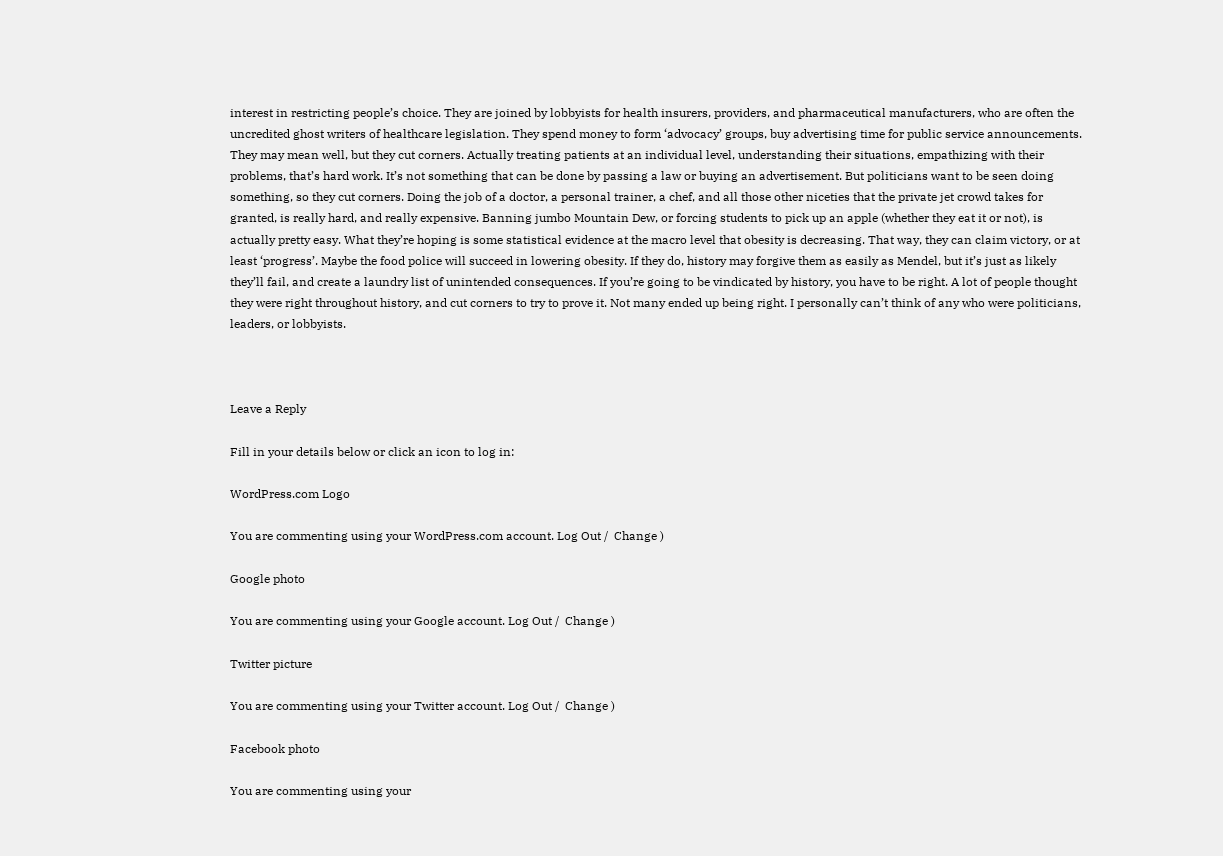interest in restricting people’s choice. They are joined by lobbyists for health insurers, providers, and pharmaceutical manufacturers, who are often the uncredited ghost writers of healthcare legislation. They spend money to form ‘advocacy’ groups, buy advertising time for public service announcements. They may mean well, but they cut corners. Actually treating patients at an individual level, understanding their situations, empathizing with their problems, that’s hard work. It’s not something that can be done by passing a law or buying an advertisement. But politicians want to be seen doing something, so they cut corners. Doing the job of a doctor, a personal trainer, a chef, and all those other niceties that the private jet crowd takes for granted, is really hard, and really expensive. Banning jumbo Mountain Dew, or forcing students to pick up an apple (whether they eat it or not), is actually pretty easy. What they’re hoping is some statistical evidence at the macro level that obesity is decreasing. That way, they can claim victory, or at least ‘progress’. Maybe the food police will succeed in lowering obesity. If they do, history may forgive them as easily as Mendel, but it’s just as likely they’ll fail, and create a laundry list of unintended consequences. If you’re going to be vindicated by history, you have to be right. A lot of people thought they were right throughout history, and cut corners to try to prove it. Not many ended up being right. I personally can’t think of any who were politicians, leaders, or lobbyists.



Leave a Reply

Fill in your details below or click an icon to log in:

WordPress.com Logo

You are commenting using your WordPress.com account. Log Out /  Change )

Google photo

You are commenting using your Google account. Log Out /  Change )

Twitter picture

You are commenting using your Twitter account. Log Out /  Change )

Facebook photo

You are commenting using your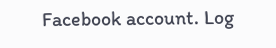Facebook account. Log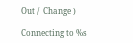Out /  Change )

Connecting to %s